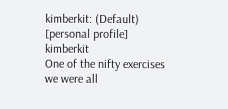kimberkit: (Default)
[personal profile] kimberkit
One of the nifty exercises we were all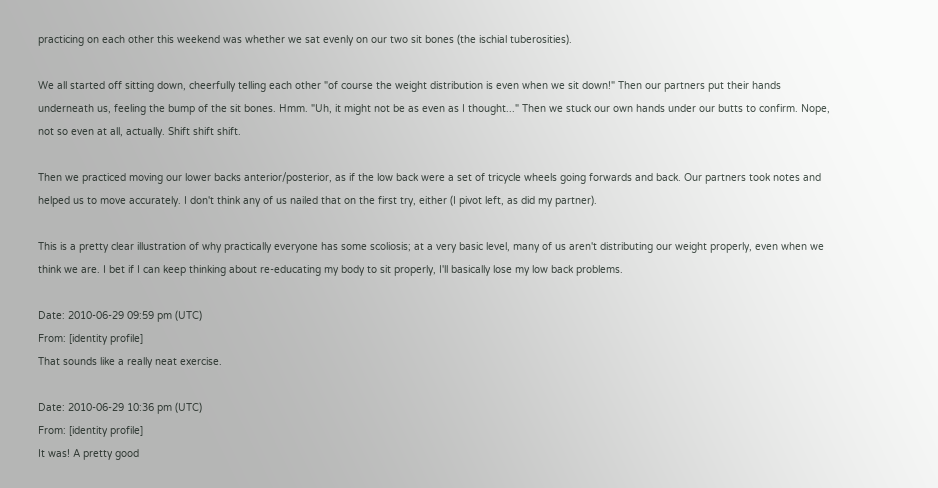practicing on each other this weekend was whether we sat evenly on our two sit bones (the ischial tuberosities).

We all started off sitting down, cheerfully telling each other "of course the weight distribution is even when we sit down!" Then our partners put their hands underneath us, feeling the bump of the sit bones. Hmm. "Uh, it might not be as even as I thought..." Then we stuck our own hands under our butts to confirm. Nope, not so even at all, actually. Shift shift shift.

Then we practiced moving our lower backs anterior/posterior, as if the low back were a set of tricycle wheels going forwards and back. Our partners took notes and helped us to move accurately. I don't think any of us nailed that on the first try, either (I pivot left, as did my partner).

This is a pretty clear illustration of why practically everyone has some scoliosis; at a very basic level, many of us aren't distributing our weight properly, even when we think we are. I bet if I can keep thinking about re-educating my body to sit properly, I'll basically lose my low back problems.

Date: 2010-06-29 09:59 pm (UTC)
From: [identity profile]
That sounds like a really neat exercise.

Date: 2010-06-29 10:36 pm (UTC)
From: [identity profile]
It was! A pretty good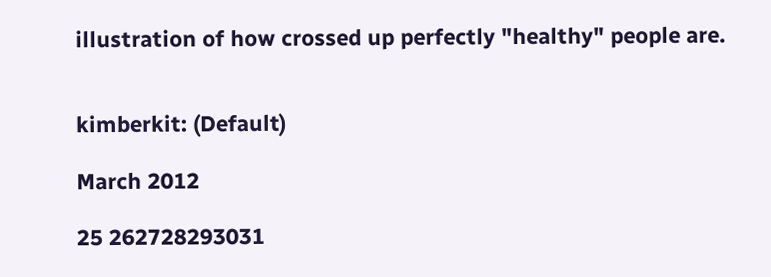illustration of how crossed up perfectly "healthy" people are.


kimberkit: (Default)

March 2012

25 262728293031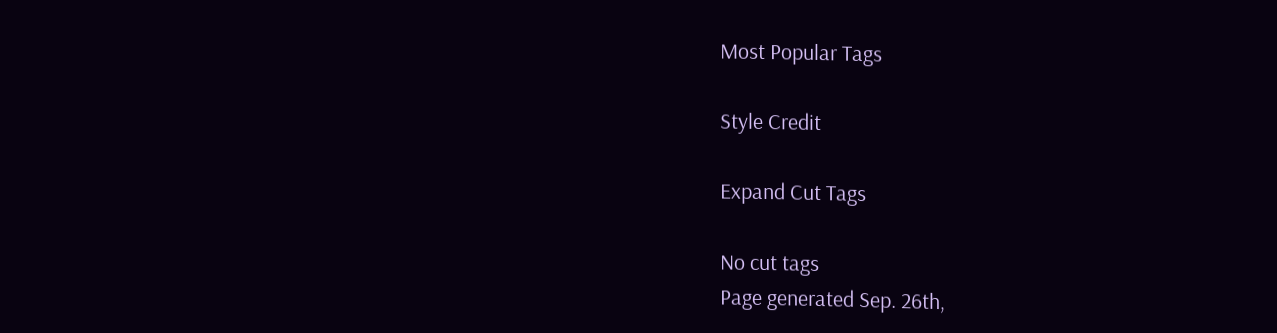Most Popular Tags

Style Credit

Expand Cut Tags

No cut tags
Page generated Sep. 26th,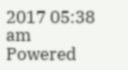2017 05:38 am
Powered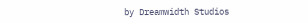by Dreamwidth Studios